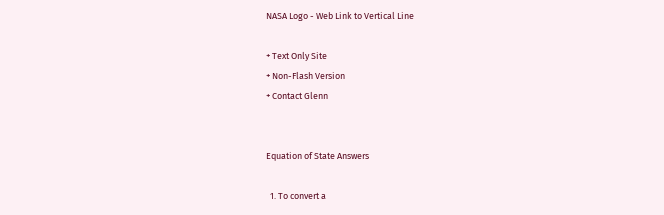NASA Logo - Web Link to Vertical Line

+ Text Only Site
+ Non-Flash Version
+ Contact Glenn


Equation of State Answers

  1. To convert a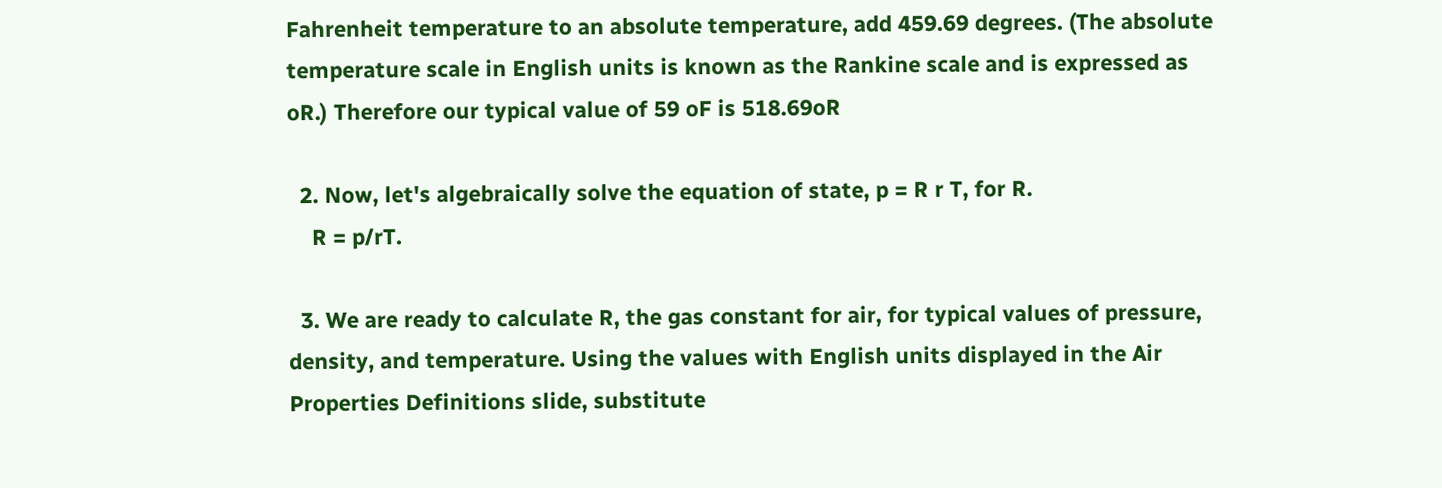Fahrenheit temperature to an absolute temperature, add 459.69 degrees. (The absolute temperature scale in English units is known as the Rankine scale and is expressed as oR.) Therefore our typical value of 59 oF is 518.69oR

  2. Now, let's algebraically solve the equation of state, p = R r T, for R.
    R = p/rT.

  3. We are ready to calculate R, the gas constant for air, for typical values of pressure, density, and temperature. Using the values with English units displayed in the Air Properties Definitions slide, substitute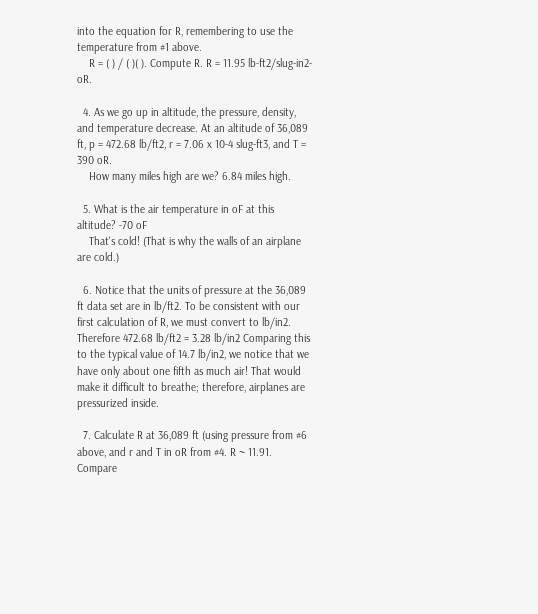into the equation for R, remembering to use the temperature from #1 above.
    R = ( ) / ( )( ). Compute R. R = 11.95 lb-ft2/slug-in2-oR.

  4. As we go up in altitude, the pressure, density, and temperature decrease. At an altitude of 36,089 ft, p = 472.68 lb/ft2, r = 7.06 x 10-4 slug-ft3, and T = 390 oR.
    How many miles high are we? 6.84 miles high.

  5. What is the air temperature in oF at this altitude? -70 oF
    That's cold! (That is why the walls of an airplane are cold.)

  6. Notice that the units of pressure at the 36,089 ft data set are in lb/ft2. To be consistent with our first calculation of R, we must convert to lb/in2. Therefore 472.68 lb/ft2 = 3.28 lb/in2 Comparing this to the typical value of 14.7 lb/in2, we notice that we have only about one fifth as much air! That would make it difficult to breathe; therefore, airplanes are pressurized inside.

  7. Calculate R at 36,089 ft (using pressure from #6 above, and r and T in oR from #4. R ~ 11.91. Compare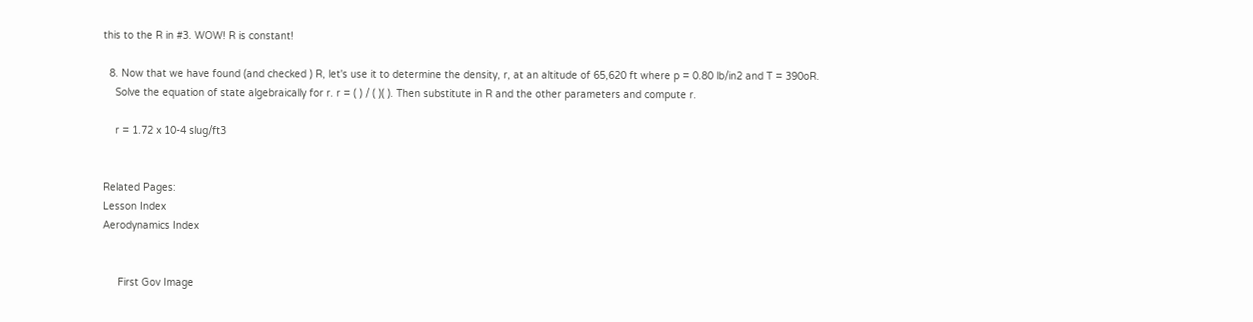this to the R in #3. WOW! R is constant!

  8. Now that we have found (and checked ) R, let's use it to determine the density, r, at an altitude of 65,620 ft where p = 0.80 lb/in2 and T = 390oR.
    Solve the equation of state algebraically for r. r = ( ) / ( )( ). Then substitute in R and the other parameters and compute r.

    r = 1.72 x 10-4 slug/ft3


Related Pages:
Lesson Index
Aerodynamics Index


     First Gov Image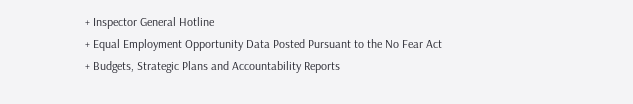+ Inspector General Hotline
+ Equal Employment Opportunity Data Posted Pursuant to the No Fear Act
+ Budgets, Strategic Plans and Accountability Reports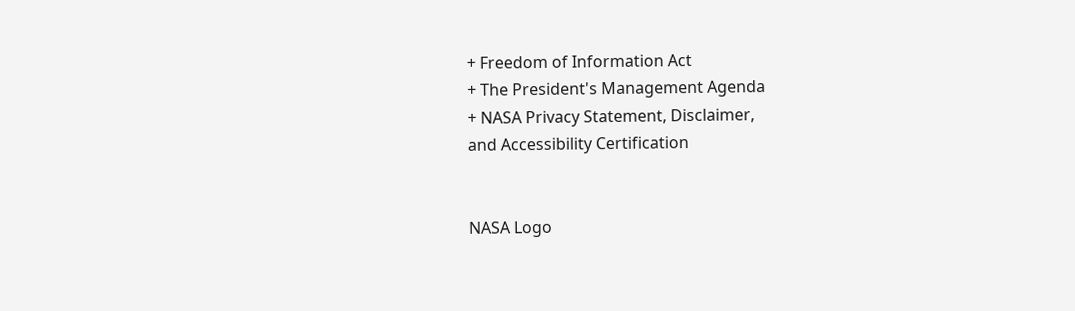+ Freedom of Information Act
+ The President's Management Agenda
+ NASA Privacy Statement, Disclaimer,
and Accessibility Certification


NASA Logo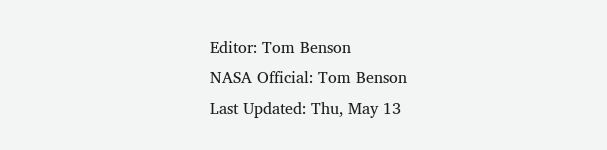Editor: Tom Benson
NASA Official: Tom Benson
Last Updated: Thu, May 13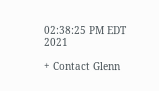02:38:25 PM EDT 2021

+ Contact Glenn